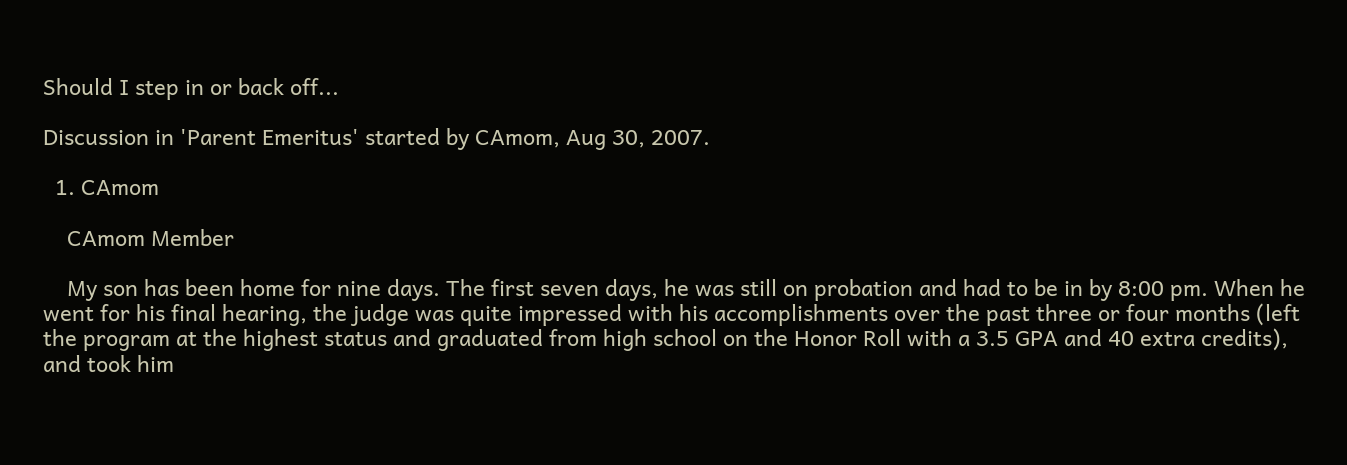Should I step in or back off...

Discussion in 'Parent Emeritus' started by CAmom, Aug 30, 2007.

  1. CAmom

    CAmom Member

    My son has been home for nine days. The first seven days, he was still on probation and had to be in by 8:00 pm. When he went for his final hearing, the judge was quite impressed with his accomplishments over the past three or four months (left the program at the highest status and graduated from high school on the Honor Roll with a 3.5 GPA and 40 extra credits), and took him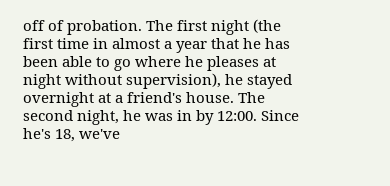off of probation. The first night (the first time in almost a year that he has been able to go where he pleases at night without supervision), he stayed overnight at a friend's house. The second night, he was in by 12:00. Since he's 18, we've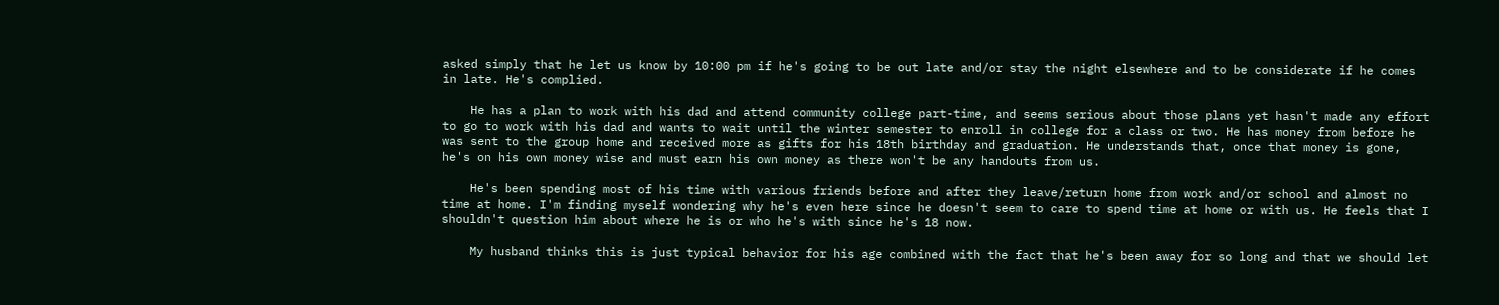asked simply that he let us know by 10:00 pm if he's going to be out late and/or stay the night elsewhere and to be considerate if he comes in late. He's complied.

    He has a plan to work with his dad and attend community college part-time, and seems serious about those plans yet hasn't made any effort to go to work with his dad and wants to wait until the winter semester to enroll in college for a class or two. He has money from before he was sent to the group home and received more as gifts for his 18th birthday and graduation. He understands that, once that money is gone, he's on his own money wise and must earn his own money as there won't be any handouts from us.

    He's been spending most of his time with various friends before and after they leave/return home from work and/or school and almost no time at home. I'm finding myself wondering why he's even here since he doesn't seem to care to spend time at home or with us. He feels that I shouldn't question him about where he is or who he's with since he's 18 now.

    My husband thinks this is just typical behavior for his age combined with the fact that he's been away for so long and that we should let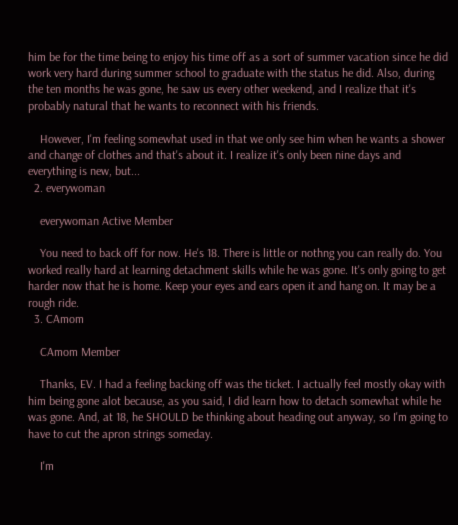him be for the time being to enjoy his time off as a sort of summer vacation since he did work very hard during summer school to graduate with the status he did. Also, during the ten months he was gone, he saw us every other weekend, and I realize that it's probably natural that he wants to reconnect with his friends.

    However, I'm feeling somewhat used in that we only see him when he wants a shower and change of clothes and that's about it. I realize it's only been nine days and everything is new, but...
  2. everywoman

    everywoman Active Member

    You need to back off for now. He's 18. There is little or nothng you can really do. You worked really hard at learning detachment skills while he was gone. It's only going to get harder now that he is home. Keep your eyes and ears open it and hang on. It may be a rough ride.
  3. CAmom

    CAmom Member

    Thanks, EV. I had a feeling backing off was the ticket. I actually feel mostly okay with him being gone alot because, as you said, I did learn how to detach somewhat while he was gone. And, at 18, he SHOULD be thinking about heading out anyway, so I'm going to have to cut the apron strings someday.

    I'm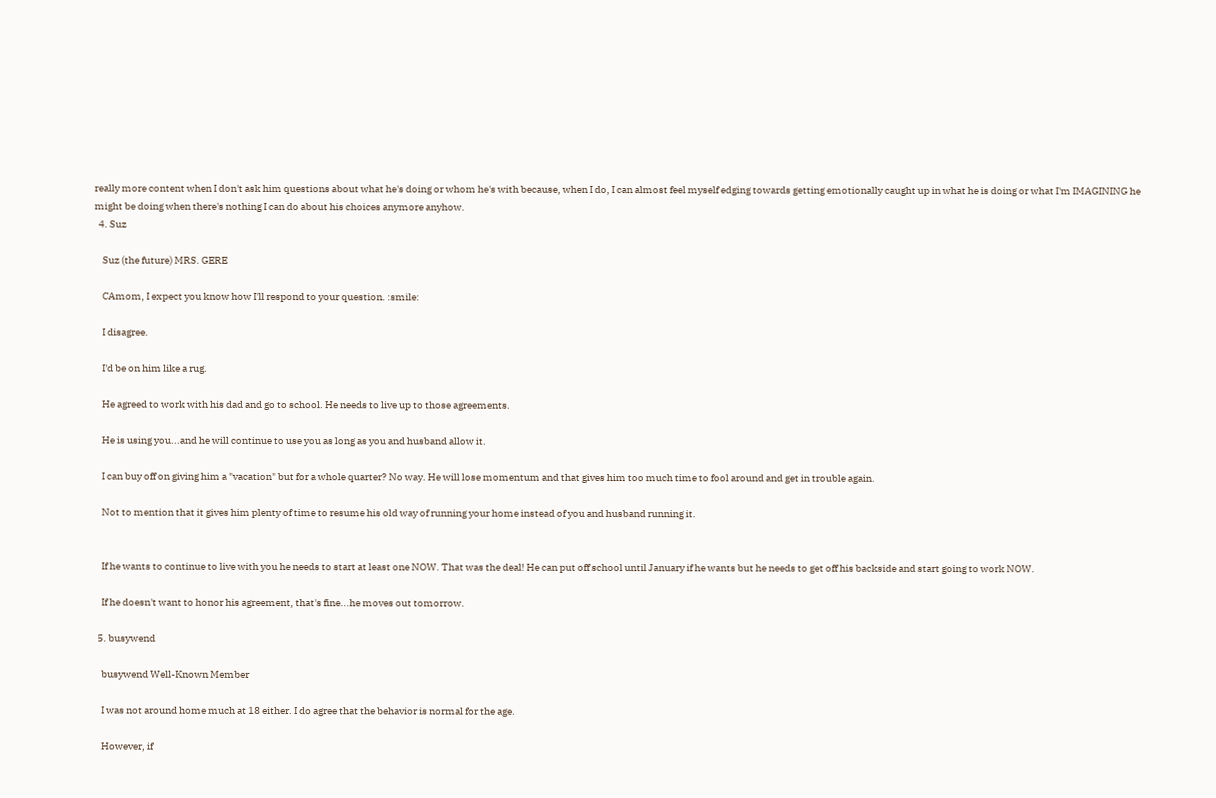really more content when I don't ask him questions about what he's doing or whom he's with because, when I do, I can almost feel myself edging towards getting emotionally caught up in what he is doing or what I'm IMAGINING he might be doing when there's nothing I can do about his choices anymore anyhow.
  4. Suz

    Suz (the future) MRS. GERE

    CAmom, I expect you know how I'll respond to your question. :smile:

    I disagree.

    I'd be on him like a rug.

    He agreed to work with his dad and go to school. He needs to live up to those agreements.

    He is using you...and he will continue to use you as long as you and husband allow it.

    I can buy off on giving him a "vacation" but for a whole quarter? No way. He will lose momentum and that gives him too much time to fool around and get in trouble again.

    Not to mention that it gives him plenty of time to resume his old way of running your home instead of you and husband running it.


    If he wants to continue to live with you he needs to start at least one NOW. That was the deal! He can put off school until January if he wants but he needs to get off his backside and start going to work NOW.

    If he doesn't want to honor his agreement, that's fine...he moves out tomorrow.

  5. busywend

    busywend Well-Known Member

    I was not around home much at 18 either. I do agree that the behavior is normal for the age.

    However, if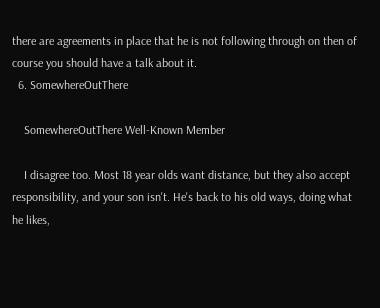there are agreements in place that he is not following through on then of course you should have a talk about it.
  6. SomewhereOutThere

    SomewhereOutThere Well-Known Member

    I disagree too. Most 18 year olds want distance, but they also accept responsibility, and your son isn't. He's back to his old ways, doing what he likes,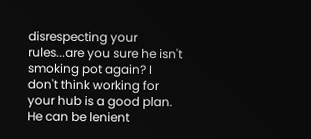disrespecting your rules...are you sure he isn't smoking pot again? I don't think working for your hub is a good plan. He can be lenient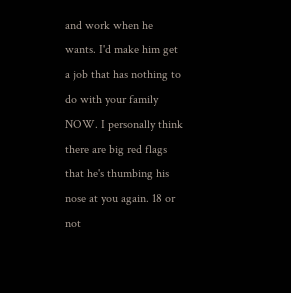and work when he wants. I'd make him get a job that has nothing to do with your family NOW. I personally think there are big red flags that he's thumbing his nose at you again. 18 or not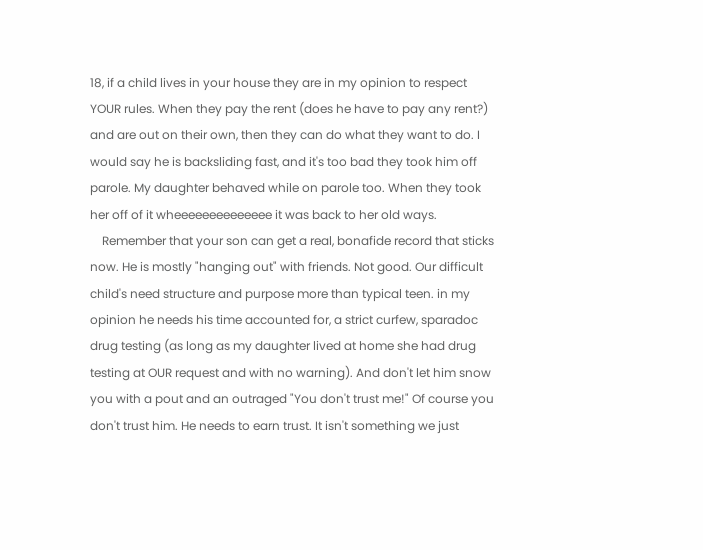18, if a child lives in your house they are in my opinion to respect YOUR rules. When they pay the rent (does he have to pay any rent?) and are out on their own, then they can do what they want to do. I would say he is backsliding fast, and it's too bad they took him off parole. My daughter behaved while on parole too. When they took her off of it wheeeeeeeeeeeeee it was back to her old ways.
    Remember that your son can get a real, bonafide record that sticks now. He is mostly "hanging out" with friends. Not good. Our difficult child's need structure and purpose more than typical teen. in my opinion he needs his time accounted for, a strict curfew, sparadoc drug testing (as long as my daughter lived at home she had drug testing at OUR request and with no warning). And don't let him snow you with a pout and an outraged "You don't trust me!" Of course you don't trust him. He needs to earn trust. It isn't something we just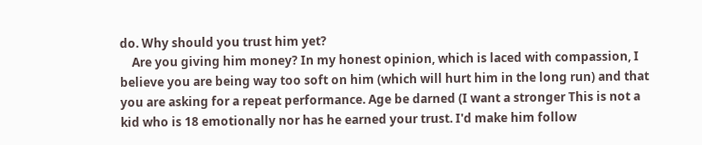do. Why should you trust him yet?
    Are you giving him money? In my honest opinion, which is laced with compassion, I believe you are being way too soft on him (which will hurt him in the long run) and that you are asking for a repeat performance. Age be darned (I want a stronger This is not a kid who is 18 emotionally nor has he earned your trust. I'd make him follow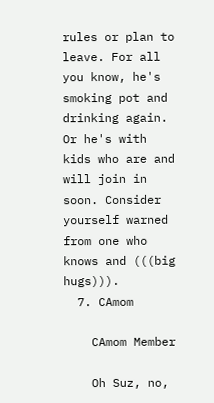rules or plan to leave. For all you know, he's smoking pot and drinking again. Or he's with kids who are and will join in soon. Consider yourself warned from one who knows and (((big hugs))).
  7. CAmom

    CAmom Member

    Oh Suz, no,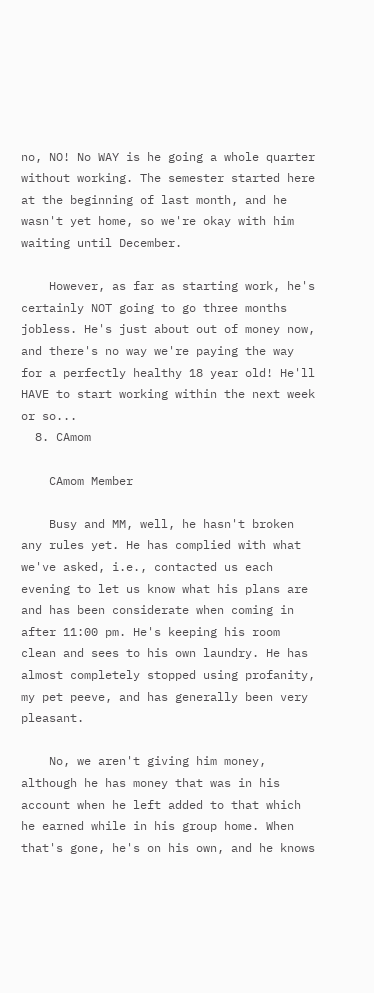no, NO! No WAY is he going a whole quarter without working. The semester started here at the beginning of last month, and he wasn't yet home, so we're okay with him waiting until December.

    However, as far as starting work, he's certainly NOT going to go three months jobless. He's just about out of money now, and there's no way we're paying the way for a perfectly healthy 18 year old! He'll HAVE to start working within the next week or so...
  8. CAmom

    CAmom Member

    Busy and MM, well, he hasn't broken any rules yet. He has complied with what we've asked, i.e., contacted us each evening to let us know what his plans are and has been considerate when coming in after 11:00 pm. He's keeping his room clean and sees to his own laundry. He has almost completely stopped using profanity, my pet peeve, and has generally been very pleasant.

    No, we aren't giving him money, although he has money that was in his account when he left added to that which he earned while in his group home. When that's gone, he's on his own, and he knows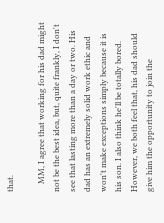that.

    MM, I agree that working for his dad might not be the best idea, but, quite frankly, I don't see that lasting more than a day or two. His dad has an extremely solid work ethic and won't make exceptions simply because it is his son. I also think he'll be totally bored. However, we both feel that, his dad should give him the opportunity to join the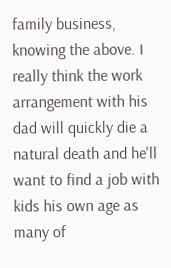family business, knowing the above. I really think the work arrangement with his dad will quickly die a natural death and he'll want to find a job with kids his own age as many of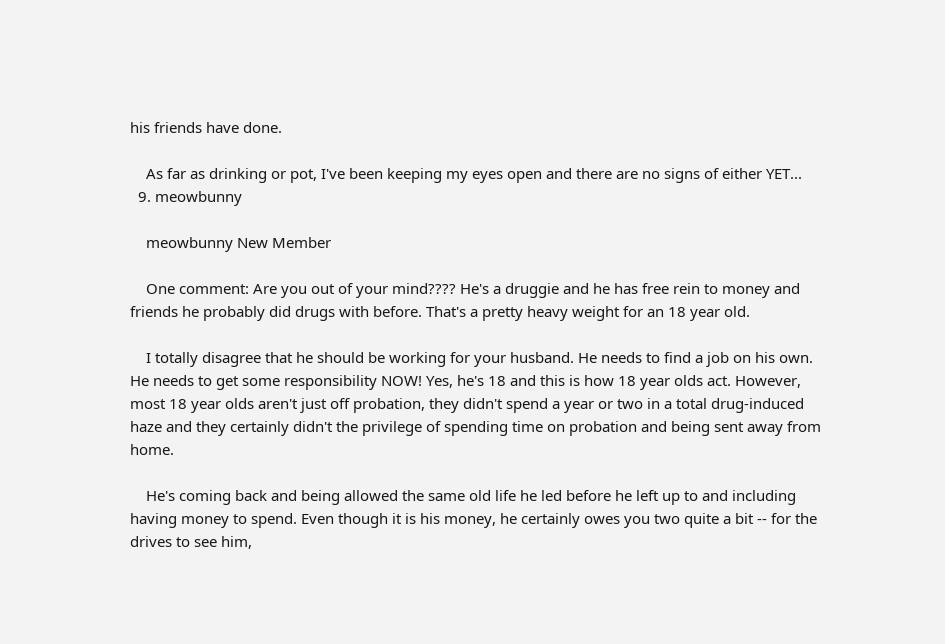his friends have done.

    As far as drinking or pot, I've been keeping my eyes open and there are no signs of either YET...
  9. meowbunny

    meowbunny New Member

    One comment: Are you out of your mind???? He's a druggie and he has free rein to money and friends he probably did drugs with before. That's a pretty heavy weight for an 18 year old.

    I totally disagree that he should be working for your husband. He needs to find a job on his own. He needs to get some responsibility NOW! Yes, he's 18 and this is how 18 year olds act. However, most 18 year olds aren't just off probation, they didn't spend a year or two in a total drug-induced haze and they certainly didn't the privilege of spending time on probation and being sent away from home.

    He's coming back and being allowed the same old life he led before he left up to and including having money to spend. Even though it is his money, he certainly owes you two quite a bit -- for the drives to see him,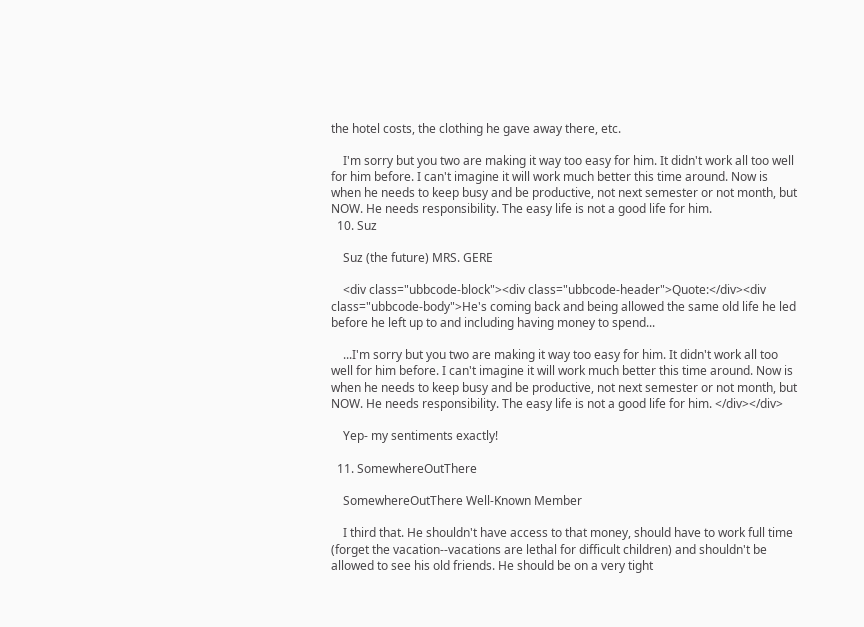the hotel costs, the clothing he gave away there, etc.

    I'm sorry but you two are making it way too easy for him. It didn't work all too well for him before. I can't imagine it will work much better this time around. Now is when he needs to keep busy and be productive, not next semester or not month, but NOW. He needs responsibility. The easy life is not a good life for him.
  10. Suz

    Suz (the future) MRS. GERE

    <div class="ubbcode-block"><div class="ubbcode-header">Quote:</div><div class="ubbcode-body">He's coming back and being allowed the same old life he led before he left up to and including having money to spend...

    ...I'm sorry but you two are making it way too easy for him. It didn't work all too well for him before. I can't imagine it will work much better this time around. Now is when he needs to keep busy and be productive, not next semester or not month, but NOW. He needs responsibility. The easy life is not a good life for him. </div></div>

    Yep- my sentiments exactly!

  11. SomewhereOutThere

    SomewhereOutThere Well-Known Member

    I third that. He shouldn't have access to that money, should have to work full time (forget the vacation--vacations are lethal for difficult children) and shouldn't be allowed to see his old friends. He should be on a very tight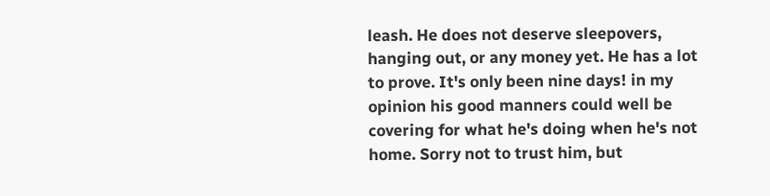leash. He does not deserve sleepovers, hanging out, or any money yet. He has a lot to prove. It's only been nine days! in my opinion his good manners could well be covering for what he's doing when he's not home. Sorry not to trust him, but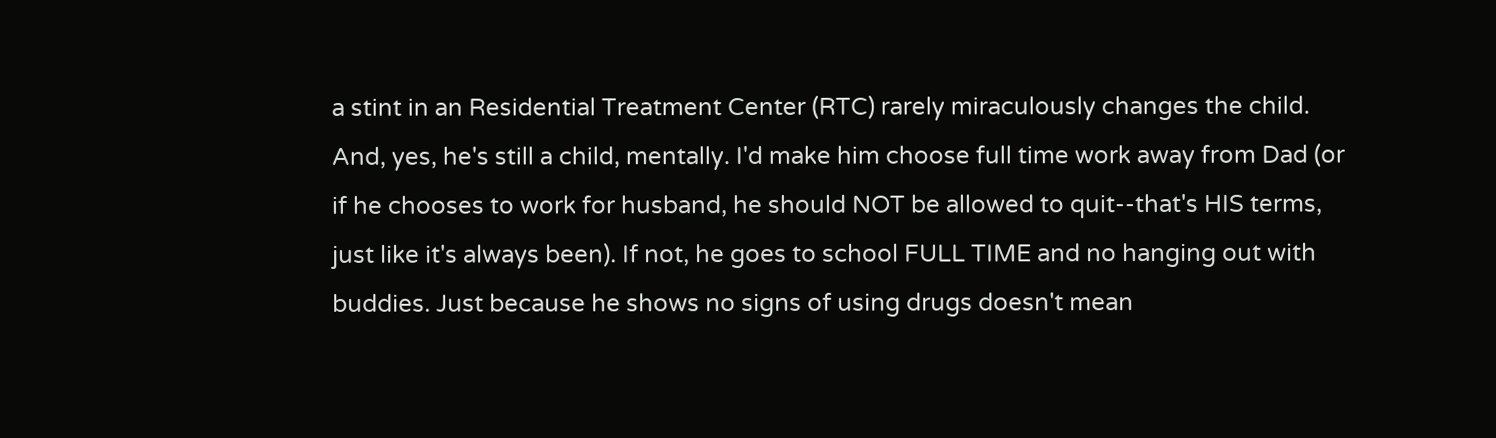a stint in an Residential Treatment Center (RTC) rarely miraculously changes the child. And, yes, he's still a child, mentally. I'd make him choose full time work away from Dad (or if he chooses to work for husband, he should NOT be allowed to quit--that's HIS terms, just like it's always been). If not, he goes to school FULL TIME and no hanging out with buddies. Just because he shows no signs of using drugs doesn't mean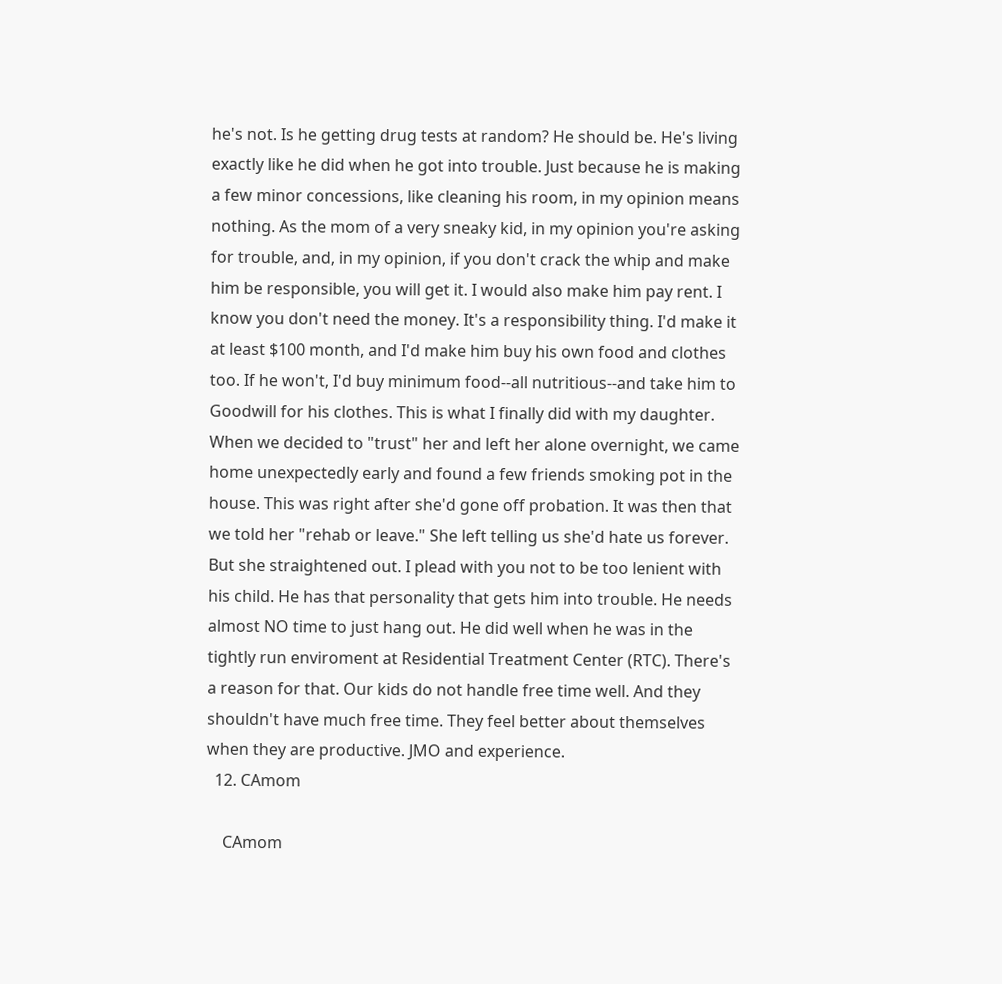he's not. Is he getting drug tests at random? He should be. He's living exactly like he did when he got into trouble. Just because he is making a few minor concessions, like cleaning his room, in my opinion means nothing. As the mom of a very sneaky kid, in my opinion you're asking for trouble, and, in my opinion, if you don't crack the whip and make him be responsible, you will get it. I would also make him pay rent. I know you don't need the money. It's a responsibility thing. I'd make it at least $100 month, and I'd make him buy his own food and clothes too. If he won't, I'd buy minimum food--all nutritious--and take him to Goodwill for his clothes. This is what I finally did with my daughter. When we decided to "trust" her and left her alone overnight, we came home unexpectedly early and found a few friends smoking pot in the house. This was right after she'd gone off probation. It was then that we told her "rehab or leave." She left telling us she'd hate us forever. But she straightened out. I plead with you not to be too lenient with his child. He has that personality that gets him into trouble. He needs almost NO time to just hang out. He did well when he was in the tightly run enviroment at Residential Treatment Center (RTC). There's a reason for that. Our kids do not handle free time well. And they shouldn't have much free time. They feel better about themselves when they are productive. JMO and experience.
  12. CAmom

    CAmom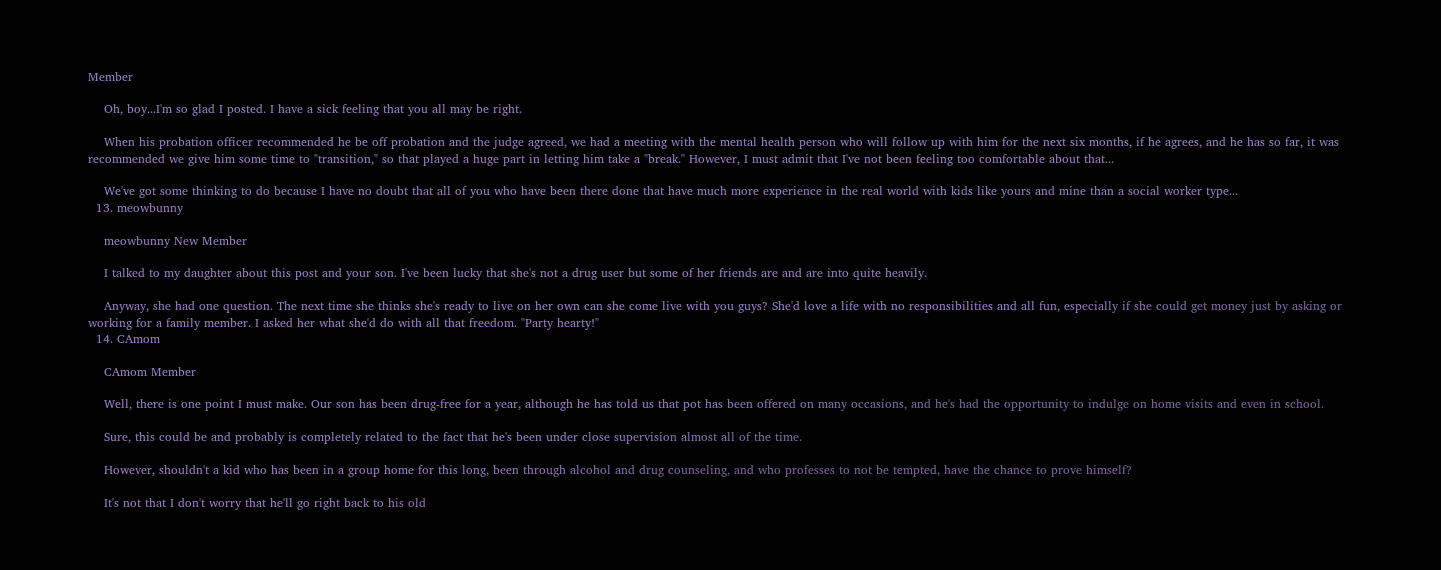Member

    Oh, boy...I'm so glad I posted. I have a sick feeling that you all may be right.

    When his probation officer recommended he be off probation and the judge agreed, we had a meeting with the mental health person who will follow up with him for the next six months, if he agrees, and he has so far, it was recommended we give him some time to "transition," so that played a huge part in letting him take a "break." However, I must admit that I've not been feeling too comfortable about that...

    We've got some thinking to do because I have no doubt that all of you who have been there done that have much more experience in the real world with kids like yours and mine than a social worker type...
  13. meowbunny

    meowbunny New Member

    I talked to my daughter about this post and your son. I've been lucky that she's not a drug user but some of her friends are and are into quite heavily.

    Anyway, she had one question. The next time she thinks she's ready to live on her own can she come live with you guys? She'd love a life with no responsibilities and all fun, especially if she could get money just by asking or working for a family member. I asked her what she'd do with all that freedom. "Party hearty!"
  14. CAmom

    CAmom Member

    Well, there is one point I must make. Our son has been drug-free for a year, although he has told us that pot has been offered on many occasions, and he's had the opportunity to indulge on home visits and even in school.

    Sure, this could be and probably is completely related to the fact that he's been under close supervision almost all of the time.

    However, shouldn't a kid who has been in a group home for this long, been through alcohol and drug counseling, and who professes to not be tempted, have the chance to prove himself?

    It's not that I don't worry that he'll go right back to his old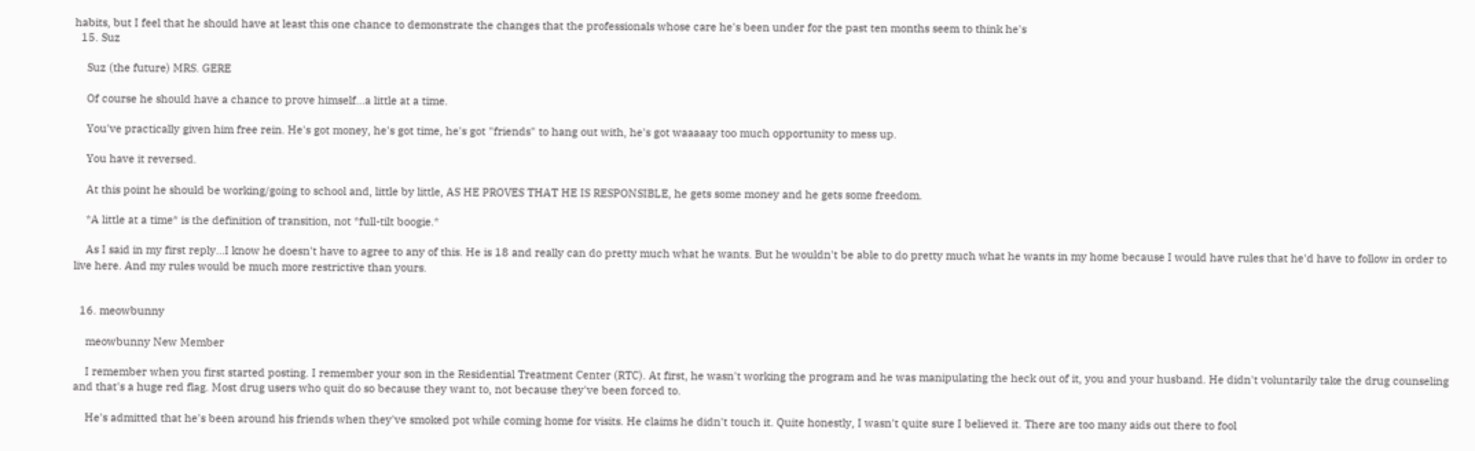habits, but I feel that he should have at least this one chance to demonstrate the changes that the professionals whose care he's been under for the past ten months seem to think he's
  15. Suz

    Suz (the future) MRS. GERE

    Of course he should have a chance to prove himself...a little at a time.

    You've practically given him free rein. He's got money, he's got time, he's got "friends" to hang out with, he's got waaaaay too much opportunity to mess up.

    You have it reversed.

    At this point he should be working/going to school and, little by little, AS HE PROVES THAT HE IS RESPONSIBLE, he gets some money and he gets some freedom.

    *A little at a time* is the definition of transition, not *full-tilt boogie.*

    As I said in my first reply...I know he doesn't have to agree to any of this. He is 18 and really can do pretty much what he wants. But he wouldn't be able to do pretty much what he wants in my home because I would have rules that he'd have to follow in order to live here. And my rules would be much more restrictive than yours.


  16. meowbunny

    meowbunny New Member

    I remember when you first started posting. I remember your son in the Residential Treatment Center (RTC). At first, he wasn't working the program and he was manipulating the heck out of it, you and your husband. He didn't voluntarily take the drug counseling and that's a huge red flag. Most drug users who quit do so because they want to, not because they've been forced to.

    He's admitted that he's been around his friends when they've smoked pot while coming home for visits. He claims he didn't touch it. Quite honestly, I wasn't quite sure I believed it. There are too many aids out there to fool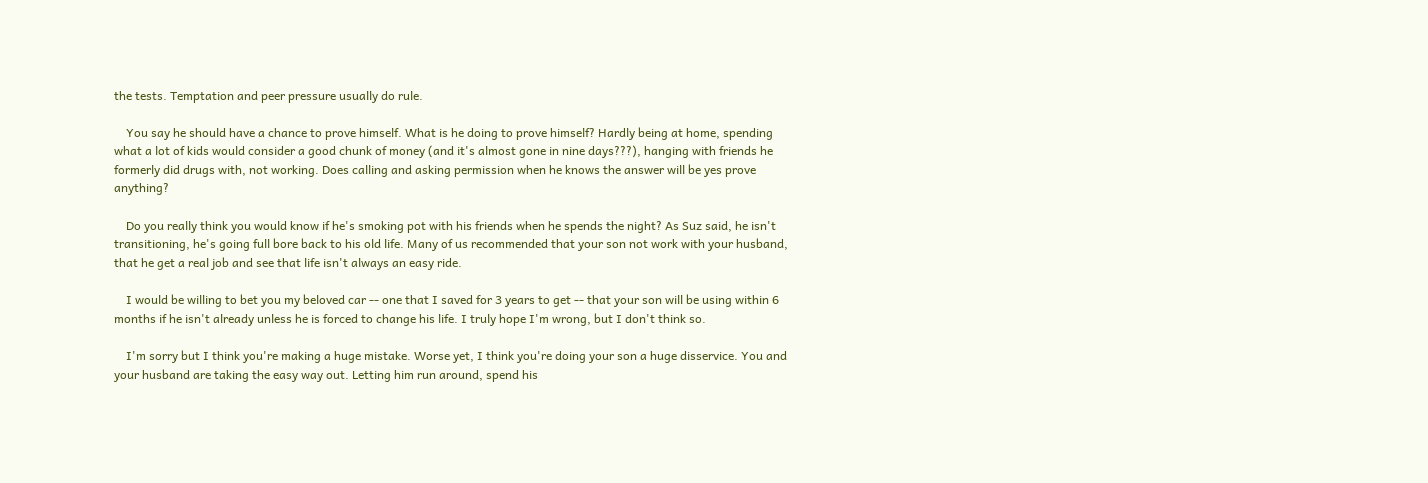the tests. Temptation and peer pressure usually do rule.

    You say he should have a chance to prove himself. What is he doing to prove himself? Hardly being at home, spending what a lot of kids would consider a good chunk of money (and it's almost gone in nine days???), hanging with friends he formerly did drugs with, not working. Does calling and asking permission when he knows the answer will be yes prove anything?

    Do you really think you would know if he's smoking pot with his friends when he spends the night? As Suz said, he isn't transitioning, he's going full bore back to his old life. Many of us recommended that your son not work with your husband, that he get a real job and see that life isn't always an easy ride.

    I would be willing to bet you my beloved car -- one that I saved for 3 years to get -- that your son will be using within 6 months if he isn't already unless he is forced to change his life. I truly hope I'm wrong, but I don't think so.

    I'm sorry but I think you're making a huge mistake. Worse yet, I think you're doing your son a huge disservice. You and your husband are taking the easy way out. Letting him run around, spend his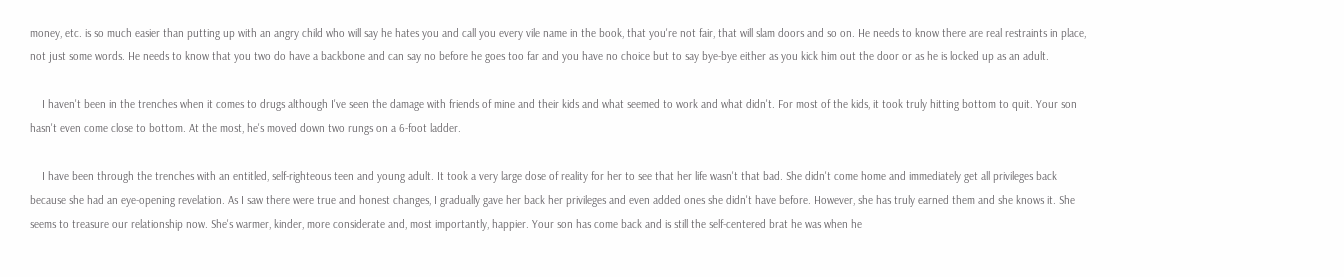money, etc. is so much easier than putting up with an angry child who will say he hates you and call you every vile name in the book, that you're not fair, that will slam doors and so on. He needs to know there are real restraints in place, not just some words. He needs to know that you two do have a backbone and can say no before he goes too far and you have no choice but to say bye-bye either as you kick him out the door or as he is locked up as an adult.

    I haven't been in the trenches when it comes to drugs although I've seen the damage with friends of mine and their kids and what seemed to work and what didn't. For most of the kids, it took truly hitting bottom to quit. Your son hasn't even come close to bottom. At the most, he's moved down two rungs on a 6-foot ladder.

    I have been through the trenches with an entitled, self-righteous teen and young adult. It took a very large dose of reality for her to see that her life wasn't that bad. She didn't come home and immediately get all privileges back because she had an eye-opening revelation. As I saw there were true and honest changes, I gradually gave her back her privileges and even added ones she didn't have before. However, she has truly earned them and she knows it. She seems to treasure our relationship now. She's warmer, kinder, more considerate and, most importantly, happier. Your son has come back and is still the self-centered brat he was when he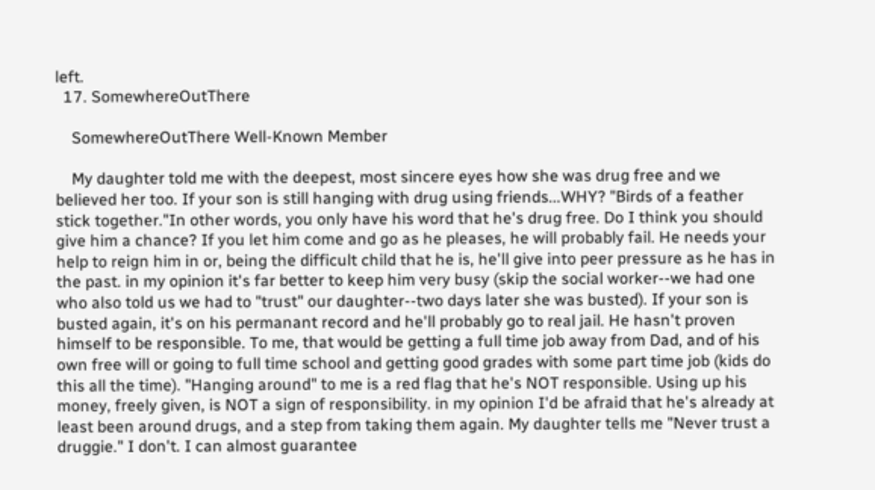left.
  17. SomewhereOutThere

    SomewhereOutThere Well-Known Member

    My daughter told me with the deepest, most sincere eyes how she was drug free and we believed her too. If your son is still hanging with drug using friends...WHY? "Birds of a feather stick together."In other words, you only have his word that he's drug free. Do I think you should give him a chance? If you let him come and go as he pleases, he will probably fail. He needs your help to reign him in or, being the difficult child that he is, he'll give into peer pressure as he has in the past. in my opinion it's far better to keep him very busy (skip the social worker--we had one who also told us we had to "trust" our daughter--two days later she was busted). If your son is busted again, it's on his permanant record and he'll probably go to real jail. He hasn't proven himself to be responsible. To me, that would be getting a full time job away from Dad, and of his own free will or going to full time school and getting good grades with some part time job (kids do this all the time). "Hanging around" to me is a red flag that he's NOT responsible. Using up his money, freely given, is NOT a sign of responsibility. in my opinion I'd be afraid that he's already at least been around drugs, and a step from taking them again. My daughter tells me "Never trust a druggie." I don't. I can almost guarantee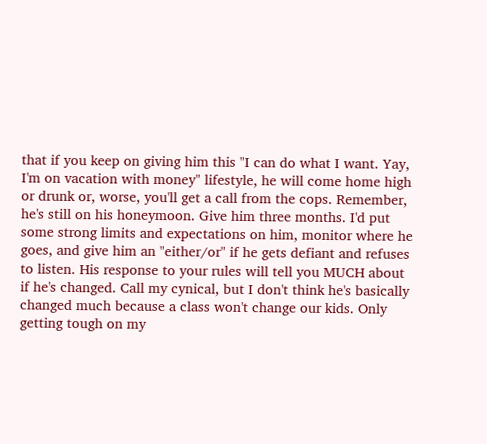that if you keep on giving him this "I can do what I want. Yay, I'm on vacation with money" lifestyle, he will come home high or drunk or, worse, you'll get a call from the cops. Remember, he's still on his honeymoon. Give him three months. I'd put some strong limits and expectations on him, monitor where he goes, and give him an "either/or" if he gets defiant and refuses to listen. His response to your rules will tell you MUCH about if he's changed. Call my cynical, but I don't think he's basically changed much because a class won't change our kids. Only getting tough on my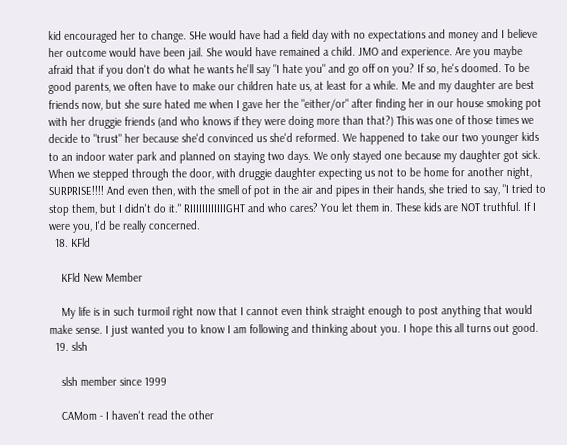kid encouraged her to change. SHe would have had a field day with no expectations and money and I believe her outcome would have been jail. She would have remained a child. JMO and experience. Are you maybe afraid that if you don't do what he wants he'll say "I hate you" and go off on you? If so, he's doomed. To be good parents, we often have to make our children hate us, at least for a while. Me and my daughter are best friends now, but she sure hated me when I gave her the "either/or" after finding her in our house smoking pot with her druggie friends (and who knows if they were doing more than that?) This was one of those times we decide to "trust" her because she'd convinced us she'd reformed. We happened to take our two younger kids to an indoor water park and planned on staying two days. We only stayed one because my daughter got sick. When we stepped through the door, with druggie daughter expecting us not to be home for another night, SURPRISE!!!! And even then, with the smell of pot in the air and pipes in their hands, she tried to say, "I tried to stop them, but I didn't do it." RIIIIIIIIIIIIGHT and who cares? You let them in. These kids are NOT truthful. If I were you, I'd be really concerned.
  18. KFld

    KFld New Member

    My life is in such turmoil right now that I cannot even think straight enough to post anything that would make sense. I just wanted you to know I am following and thinking about you. I hope this all turns out good.
  19. slsh

    slsh member since 1999

    CAMom - I haven't read the other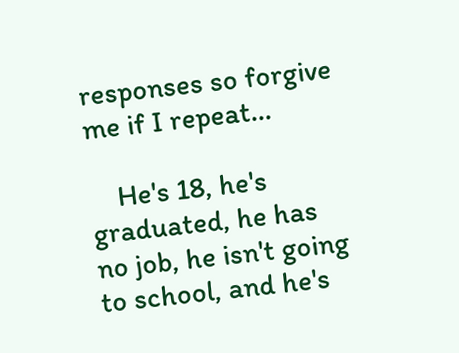responses so forgive me if I repeat...

    He's 18, he's graduated, he has no job, he isn't going to school, and he's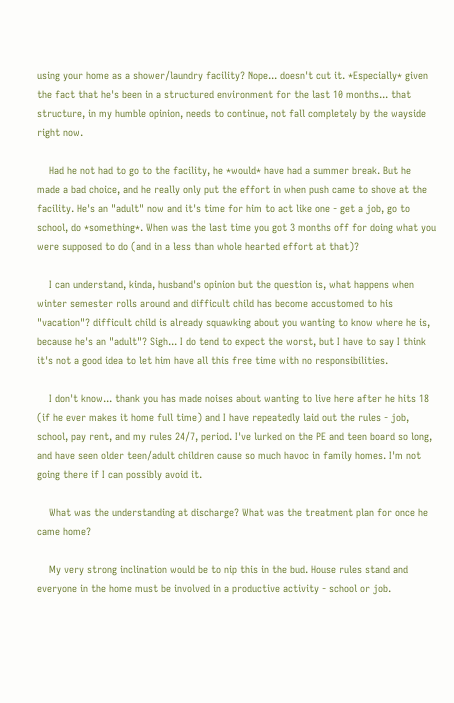using your home as a shower/laundry facility? Nope... doesn't cut it. *Especially* given the fact that he's been in a structured environment for the last 10 months... that structure, in my humble opinion, needs to continue, not fall completely by the wayside right now.

    Had he not had to go to the facility, he *would* have had a summer break. But he made a bad choice, and he really only put the effort in when push came to shove at the facility. He's an "adult" now and it's time for him to act like one - get a job, go to school, do *something*. When was the last time you got 3 months off for doing what you were supposed to do (and in a less than whole hearted effort at that)?

    I can understand, kinda, husband's opinion but the question is, what happens when winter semester rolls around and difficult child has become accustomed to his "vacation"? difficult child is already squawking about you wanting to know where he is, because he's an "adult"? Sigh... I do tend to expect the worst, but I have to say I think it's not a good idea to let him have all this free time with no responsibilities.

    I don't know... thank you has made noises about wanting to live here after he hits 18 (if he ever makes it home full time) and I have repeatedly laid out the rules - job, school, pay rent, and my rules 24/7, period. I've lurked on the PE and teen board so long, and have seen older teen/adult children cause so much havoc in family homes. I'm not going there if I can possibly avoid it.

    What was the understanding at discharge? What was the treatment plan for once he came home?

    My very strong inclination would be to nip this in the bud. House rules stand and everyone in the home must be involved in a productive activity - school or job.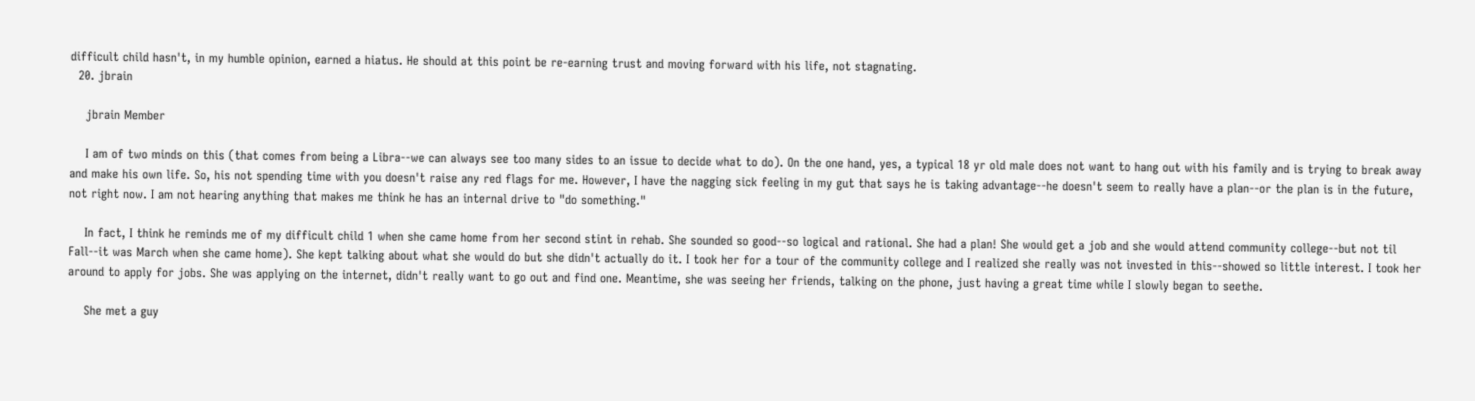difficult child hasn't, in my humble opinion, earned a hiatus. He should at this point be re-earning trust and moving forward with his life, not stagnating.
  20. jbrain

    jbrain Member

    I am of two minds on this (that comes from being a Libra--we can always see too many sides to an issue to decide what to do). On the one hand, yes, a typical 18 yr old male does not want to hang out with his family and is trying to break away and make his own life. So, his not spending time with you doesn't raise any red flags for me. However, I have the nagging sick feeling in my gut that says he is taking advantage--he doesn't seem to really have a plan--or the plan is in the future, not right now. I am not hearing anything that makes me think he has an internal drive to "do something."

    In fact, I think he reminds me of my difficult child 1 when she came home from her second stint in rehab. She sounded so good--so logical and rational. She had a plan! She would get a job and she would attend community college--but not til Fall--it was March when she came home). She kept talking about what she would do but she didn't actually do it. I took her for a tour of the community college and I realized she really was not invested in this--showed so little interest. I took her around to apply for jobs. She was applying on the internet, didn't really want to go out and find one. Meantime, she was seeing her friends, talking on the phone, just having a great time while I slowly began to seethe.

    She met a guy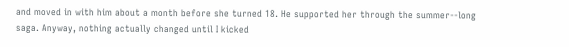and moved in with him about a month before she turned 18. He supported her through the summer--long saga. Anyway, nothing actually changed until I kicked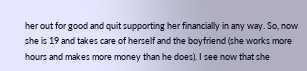her out for good and quit supporting her financially in any way. So, now she is 19 and takes care of herself and the boyfriend (she works more hours and makes more money than he does). I see now that she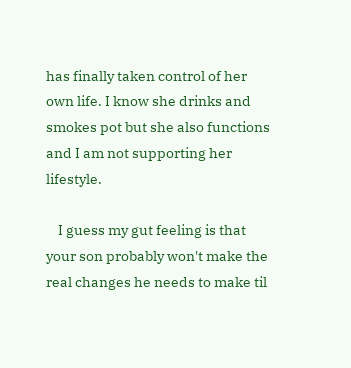has finally taken control of her own life. I know she drinks and smokes pot but she also functions and I am not supporting her lifestyle.

    I guess my gut feeling is that your son probably won't make the real changes he needs to make til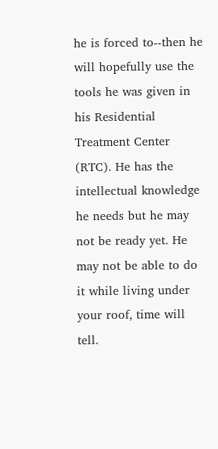he is forced to--then he will hopefully use the tools he was given in his Residential Treatment Center (RTC). He has the intellectual knowledge he needs but he may not be ready yet. He may not be able to do it while living under your roof, time will tell.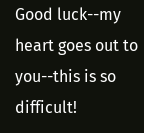Good luck--my heart goes out to you--this is so difficult!